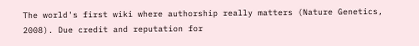The world's first wiki where authorship really matters (Nature Genetics, 2008). Due credit and reputation for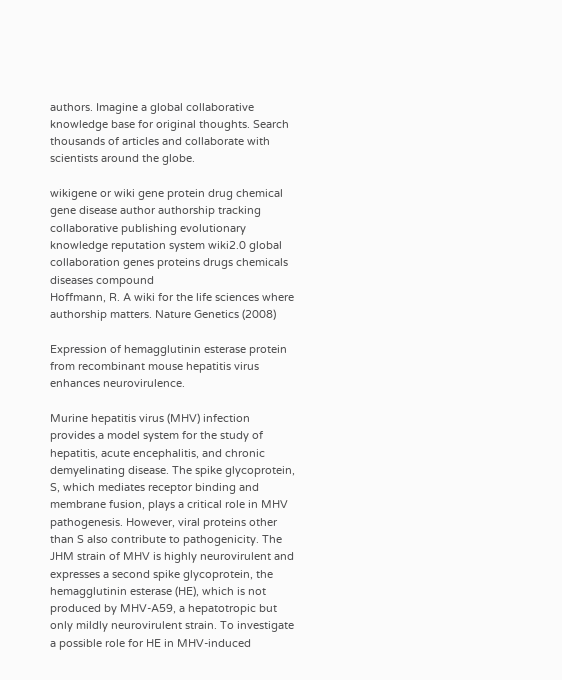authors. Imagine a global collaborative knowledge base for original thoughts. Search thousands of articles and collaborate with scientists around the globe.

wikigene or wiki gene protein drug chemical gene disease author authorship tracking collaborative publishing evolutionary knowledge reputation system wiki2.0 global collaboration genes proteins drugs chemicals diseases compound
Hoffmann, R. A wiki for the life sciences where authorship matters. Nature Genetics (2008)

Expression of hemagglutinin esterase protein from recombinant mouse hepatitis virus enhances neurovirulence.

Murine hepatitis virus (MHV) infection provides a model system for the study of hepatitis, acute encephalitis, and chronic demyelinating disease. The spike glycoprotein, S, which mediates receptor binding and membrane fusion, plays a critical role in MHV pathogenesis. However, viral proteins other than S also contribute to pathogenicity. The JHM strain of MHV is highly neurovirulent and expresses a second spike glycoprotein, the hemagglutinin esterase (HE), which is not produced by MHV-A59, a hepatotropic but only mildly neurovirulent strain. To investigate a possible role for HE in MHV-induced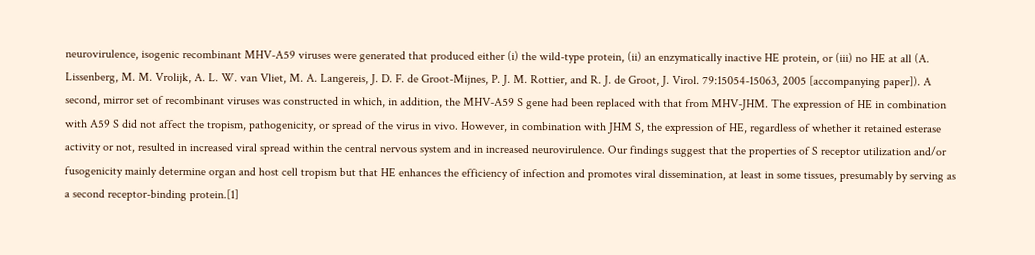neurovirulence, isogenic recombinant MHV-A59 viruses were generated that produced either (i) the wild-type protein, (ii) an enzymatically inactive HE protein, or (iii) no HE at all (A. Lissenberg, M. M. Vrolijk, A. L. W. van Vliet, M. A. Langereis, J. D. F. de Groot-Mijnes, P. J. M. Rottier, and R. J. de Groot, J. Virol. 79:15054-15063, 2005 [accompanying paper]). A second, mirror set of recombinant viruses was constructed in which, in addition, the MHV-A59 S gene had been replaced with that from MHV-JHM. The expression of HE in combination with A59 S did not affect the tropism, pathogenicity, or spread of the virus in vivo. However, in combination with JHM S, the expression of HE, regardless of whether it retained esterase activity or not, resulted in increased viral spread within the central nervous system and in increased neurovirulence. Our findings suggest that the properties of S receptor utilization and/or fusogenicity mainly determine organ and host cell tropism but that HE enhances the efficiency of infection and promotes viral dissemination, at least in some tissues, presumably by serving as a second receptor-binding protein.[1]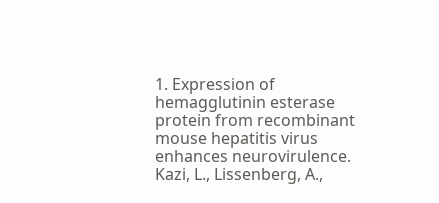1. Expression of hemagglutinin esterase protein from recombinant mouse hepatitis virus enhances neurovirulence. Kazi, L., Lissenberg, A.,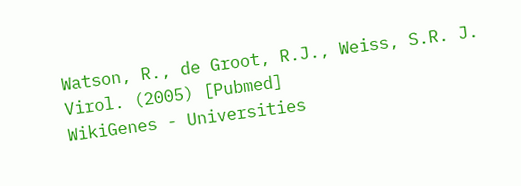Watson, R., de Groot, R.J., Weiss, S.R. J. Virol. (2005) [Pubmed]
WikiGenes - Universities